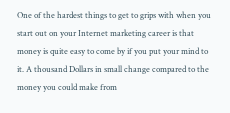One of the hardest things to get to grips with when you start out on your Internet marketing career is that money is quite easy to come by if you put your mind to it. A thousand Dollars in small change compared to the money you could make from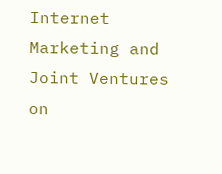Internet Marketing and Joint Ventures on